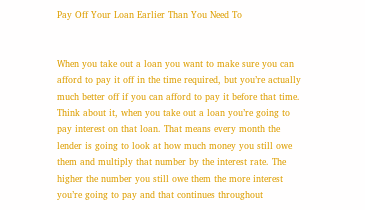Pay Off Your Loan Earlier Than You Need To


When you take out a loan you want to make sure you can afford to pay it off in the time required, but you’re actually much better off if you can afford to pay it before that time. Think about it, when you take out a loan you’re going to pay interest on that loan. That means every month the lender is going to look at how much money you still owe them and multiply that number by the interest rate. The higher the number you still owe them the more interest you’re going to pay and that continues throughout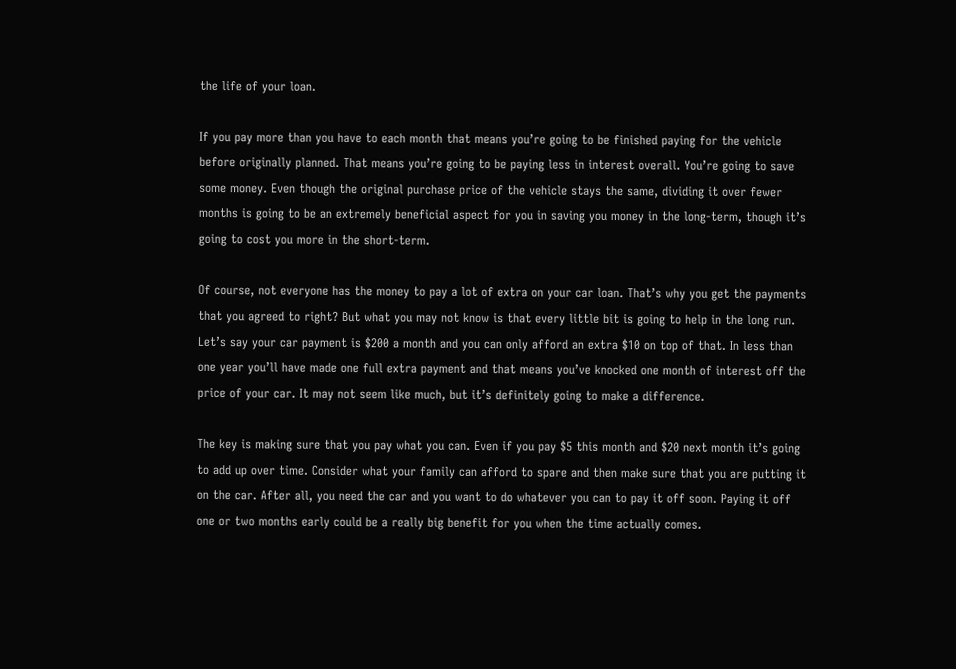the life of your loan.

If you pay more than you have to each month that means you’re going to be finished paying for the vehicle before originally planned. That means you’re going to be paying less in interest overall. You’re going to save some money. Even though the original purchase price of the vehicle stays the same, dividing it over fewer months is going to be an extremely beneficial aspect for you in saving you money in the long-term, though it’s going to cost you more in the short-term.

Of course, not everyone has the money to pay a lot of extra on your car loan. That’s why you get the payments that you agreed to right? But what you may not know is that every little bit is going to help in the long run. Let’s say your car payment is $200 a month and you can only afford an extra $10 on top of that. In less than one year you’ll have made one full extra payment and that means you’ve knocked one month of interest off the price of your car. It may not seem like much, but it’s definitely going to make a difference.

The key is making sure that you pay what you can. Even if you pay $5 this month and $20 next month it’s going to add up over time. Consider what your family can afford to spare and then make sure that you are putting it on the car. After all, you need the car and you want to do whatever you can to pay it off soon. Paying it off one or two months early could be a really big benefit for you when the time actually comes.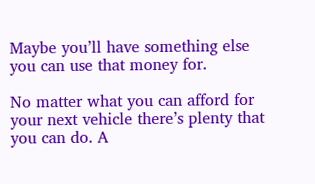Maybe you’ll have something else you can use that money for.

No matter what you can afford for your next vehicle there’s plenty that you can do. A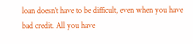loan doesn’t have to be difficult, even when you have bad credit. All you have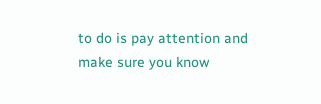to do is pay attention and make sure you know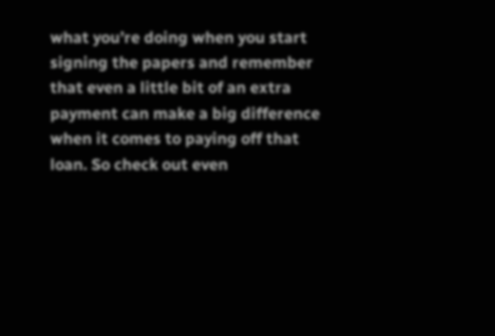what you’re doing when you start signing the papers and remember that even a little bit of an extra payment can make a big difference when it comes to paying off that loan. So check out even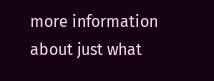more information about just what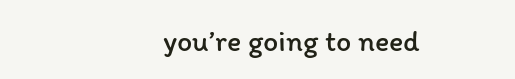you’re going to need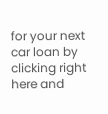for your next car loan by clicking right here and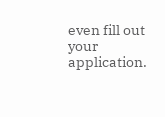even fill out your application.